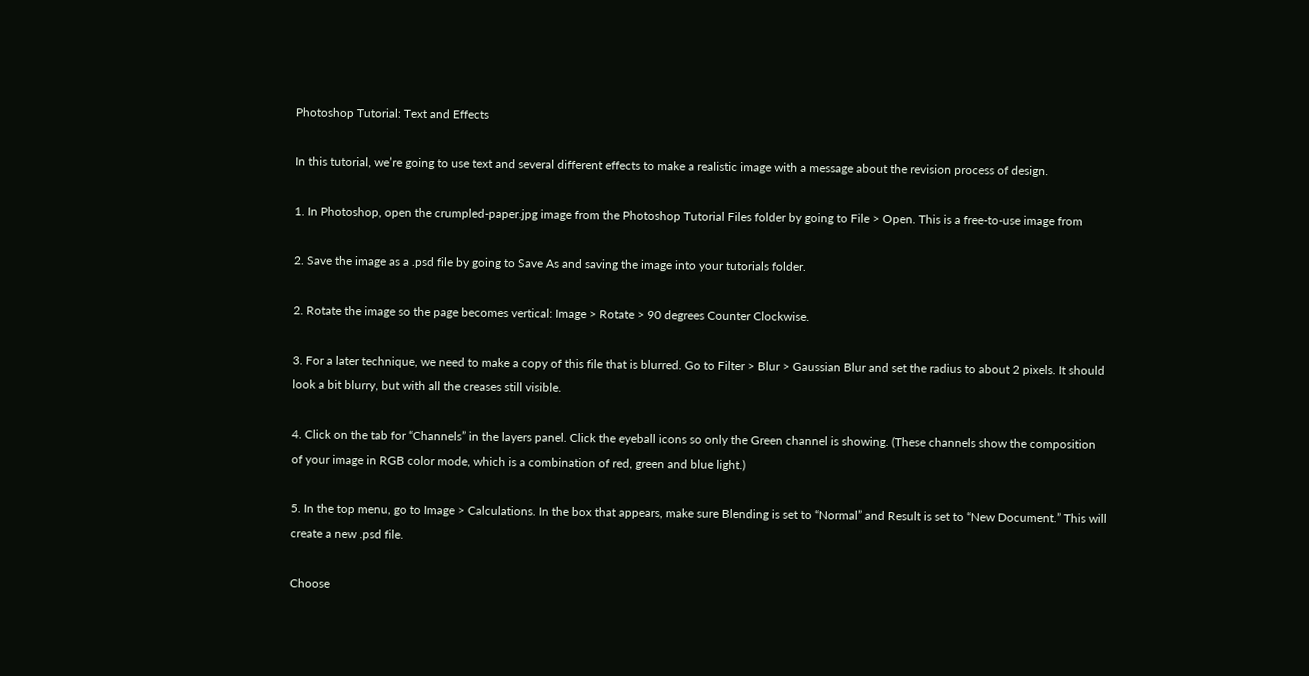Photoshop Tutorial: Text and Effects

In this tutorial, we’re going to use text and several different effects to make a realistic image with a message about the revision process of design.

1. In Photoshop, open the crumpled-paper.jpg image from the Photoshop Tutorial Files folder by going to File > Open. This is a free-to-use image from

2. Save the image as a .psd file by going to Save As and saving the image into your tutorials folder.

2. Rotate the image so the page becomes vertical: Image > Rotate > 90 degrees Counter Clockwise.

3. For a later technique, we need to make a copy of this file that is blurred. Go to Filter > Blur > Gaussian Blur and set the radius to about 2 pixels. It should look a bit blurry, but with all the creases still visible.

4. Click on the tab for “Channels” in the layers panel. Click the eyeball icons so only the Green channel is showing. (These channels show the composition of your image in RGB color mode, which is a combination of red, green and blue light.)

5. In the top menu, go to Image > Calculations. In the box that appears, make sure Blending is set to “Normal” and Result is set to “New Document.” This will create a new .psd file.

Choose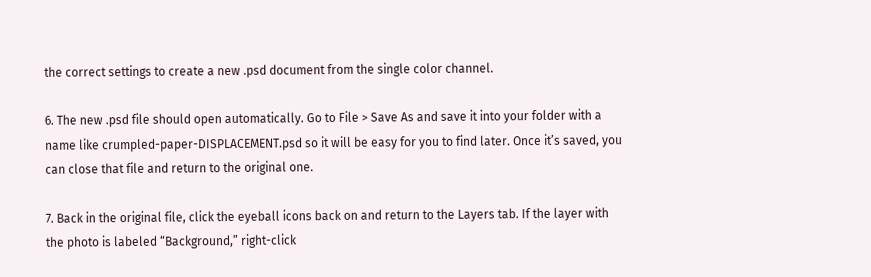the correct settings to create a new .psd document from the single color channel.

6. The new .psd file should open automatically. Go to File > Save As and save it into your folder with a name like crumpled-paper-DISPLACEMENT.psd so it will be easy for you to find later. Once it’s saved, you can close that file and return to the original one.

7. Back in the original file, click the eyeball icons back on and return to the Layers tab. If the layer with the photo is labeled “Background,” right-click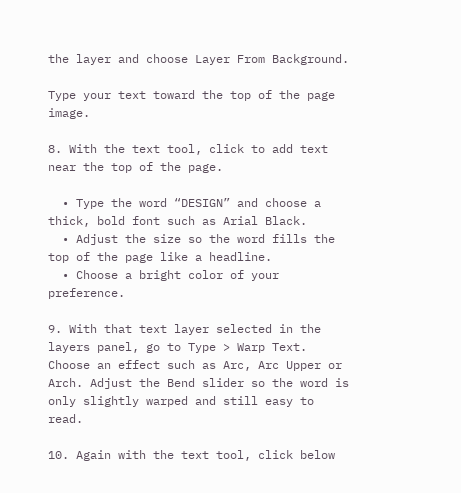the layer and choose Layer From Background.

Type your text toward the top of the page image.

8. With the text tool, click to add text near the top of the page.

  • Type the word “DESIGN” and choose a thick, bold font such as Arial Black.
  • Adjust the size so the word fills the top of the page like a headline.
  • Choose a bright color of your preference.

9. With that text layer selected in the layers panel, go to Type > Warp Text. Choose an effect such as Arc, Arc Upper or Arch. Adjust the Bend slider so the word is only slightly warped and still easy to read.

10. Again with the text tool, click below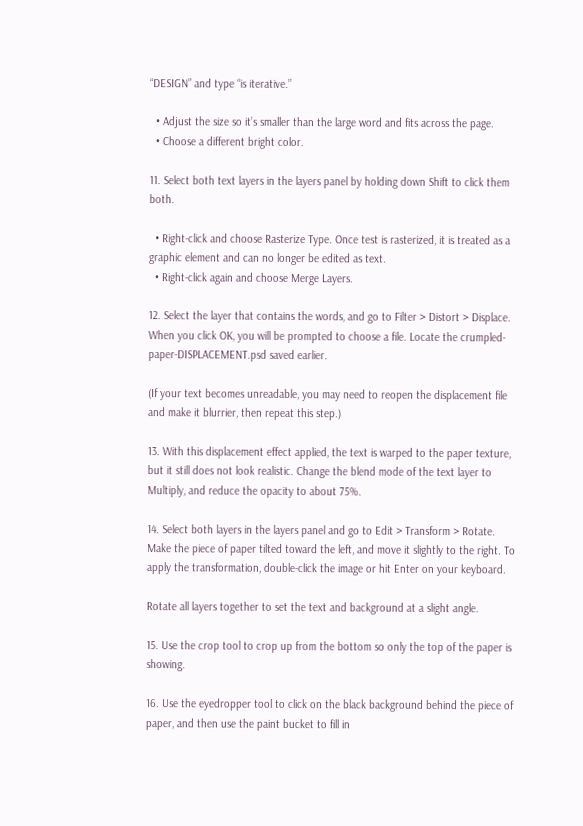“DESIGN” and type “is iterative.”

  • Adjust the size so it’s smaller than the large word and fits across the page.
  • Choose a different bright color.

11. Select both text layers in the layers panel by holding down Shift to click them both.

  • Right-click and choose Rasterize Type. Once test is rasterized, it is treated as a graphic element and can no longer be edited as text.
  • Right-click again and choose Merge Layers.

12. Select the layer that contains the words, and go to Filter > Distort > Displace. When you click OK, you will be prompted to choose a file. Locate the crumpled-paper-DISPLACEMENT.psd saved earlier.

(If your text becomes unreadable, you may need to reopen the displacement file and make it blurrier, then repeat this step.)

13. With this displacement effect applied, the text is warped to the paper texture, but it still does not look realistic. Change the blend mode of the text layer to Multiply, and reduce the opacity to about 75%.

14. Select both layers in the layers panel and go to Edit > Transform > Rotate. Make the piece of paper tilted toward the left, and move it slightly to the right. To apply the transformation, double-click the image or hit Enter on your keyboard.

Rotate all layers together to set the text and background at a slight angle.

15. Use the crop tool to crop up from the bottom so only the top of the paper is showing.

16. Use the eyedropper tool to click on the black background behind the piece of paper, and then use the paint bucket to fill in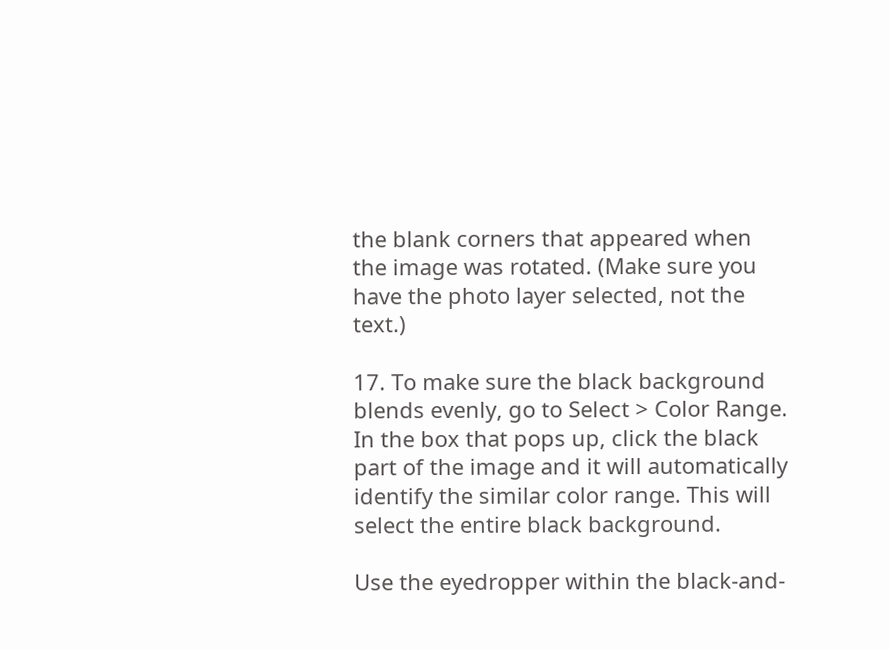the blank corners that appeared when the image was rotated. (Make sure you have the photo layer selected, not the text.)

17. To make sure the black background blends evenly, go to Select > Color Range. In the box that pops up, click the black part of the image and it will automatically identify the similar color range. This will select the entire black background.

Use the eyedropper within the black-and-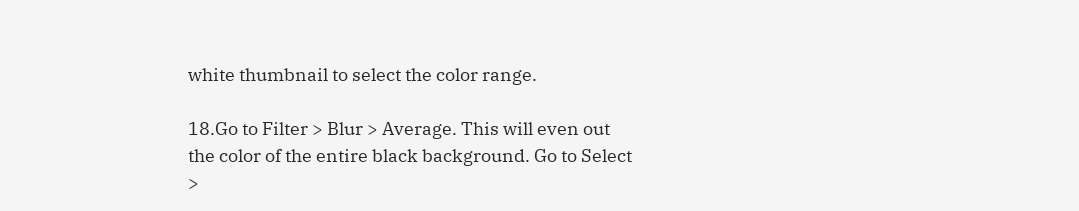white thumbnail to select the color range.

18.Go to Filter > Blur > Average. This will even out the color of the entire black background. Go to Select >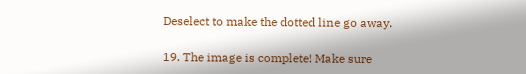Deselect to make the dotted line go away.

19. The image is complete! Make sure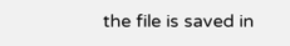the file is saved in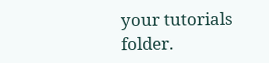your tutorials folder.